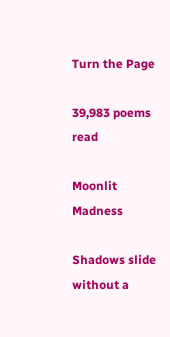Turn the Page

39,983 poems read

Moonlit Madness

Shadows slide without a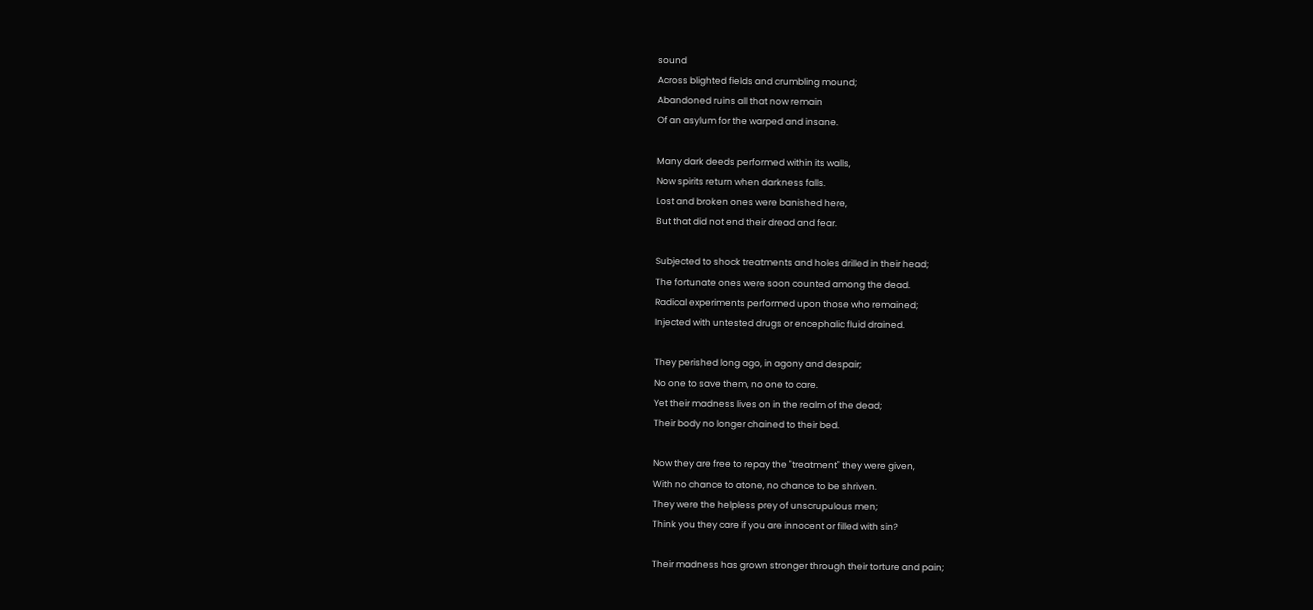sound
Across blighted fields and crumbling mound;
Abandoned ruins all that now remain
Of an asylum for the warped and insane.

Many dark deeds performed within its walls,
Now spirits return when darkness falls.
Lost and broken ones were banished here,
But that did not end their dread and fear.

Subjected to shock treatments and holes drilled in their head;
The fortunate ones were soon counted among the dead.
Radical experiments performed upon those who remained;
Injected with untested drugs or encephalic fluid drained.

They perished long ago, in agony and despair;
No one to save them, no one to care.
Yet their madness lives on in the realm of the dead;
Their body no longer chained to their bed.

Now they are free to repay the "treatment" they were given,
With no chance to atone, no chance to be shriven.
They were the helpless prey of unscrupulous men;
Think you they care if you are innocent or filled with sin?

Their madness has grown stronger through their torture and pain;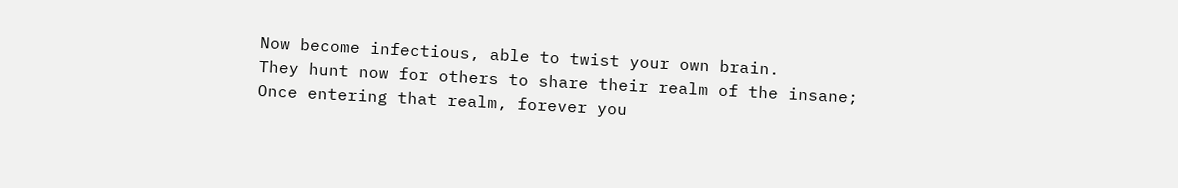Now become infectious, able to twist your own brain.
They hunt now for others to share their realm of the insane;
Once entering that realm, forever you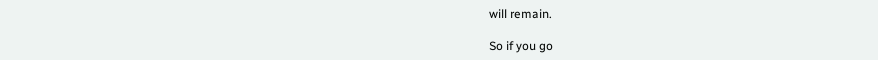will remain.

So if you go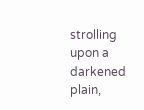strolling upon a darkened plain,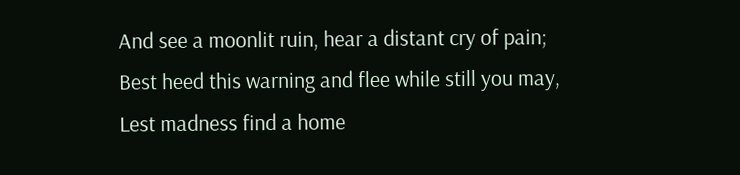And see a moonlit ruin, hear a distant cry of pain;
Best heed this warning and flee while still you may,
Lest madness find a home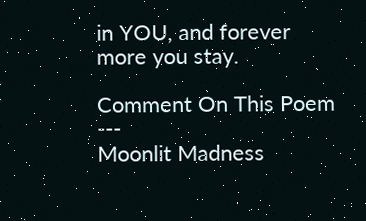in YOU, and forever more you stay.

Comment On This Poem ---
Moonlit Madness